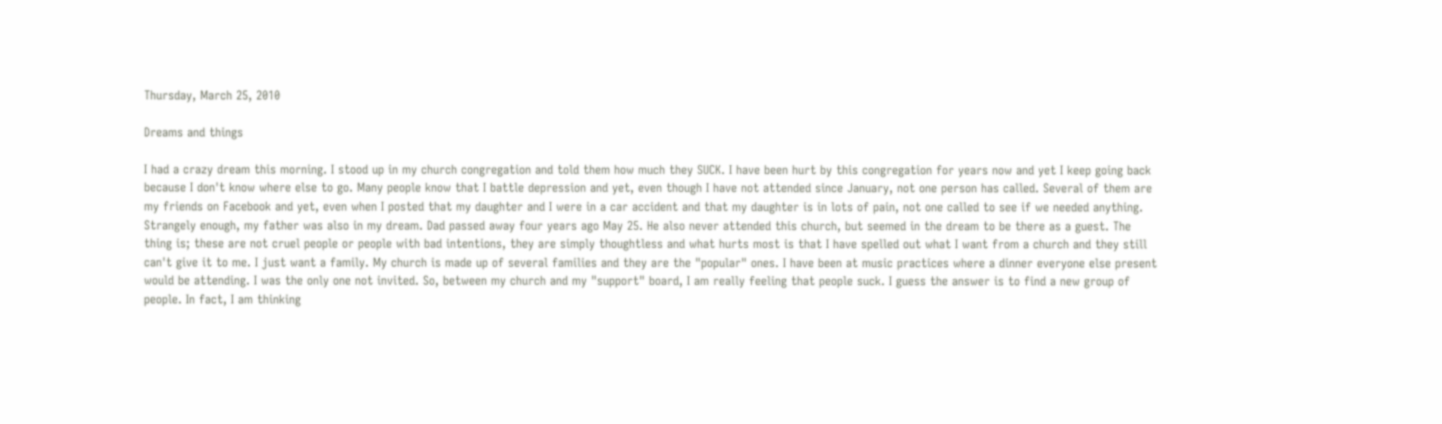Thursday, March 25, 2010

Dreams and things

I had a crazy dream this morning. I stood up in my church congregation and told them how much they SUCK. I have been hurt by this congregation for years now and yet I keep going back because I don't know where else to go. Many people know that I battle depression and yet, even though I have not attended since January, not one person has called. Several of them are my friends on Facebook and yet, even when I posted that my daughter and I were in a car accident and that my daughter is in lots of pain, not one called to see if we needed anything. Strangely enough, my father was also in my dream. Dad passed away four years ago May 25. He also never attended this church, but seemed in the dream to be there as a guest. The thing is; these are not cruel people or people with bad intentions, they are simply thoughtless and what hurts most is that I have spelled out what I want from a church and they still can't give it to me. I just want a family. My church is made up of several families and they are the "popular" ones. I have been at music practices where a dinner everyone else present would be attending. I was the only one not invited. So, between my church and my "support" board, I am really feeling that people suck. I guess the answer is to find a new group of people. In fact, I am thinking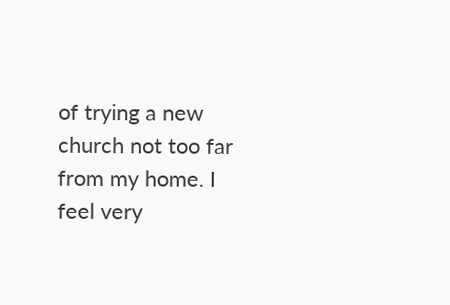of trying a new church not too far from my home. I feel very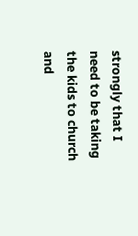strongly that I need to be taking the kids to church and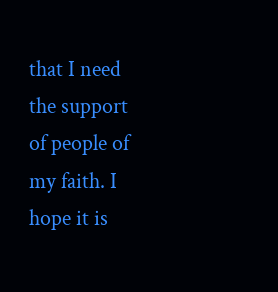that I need the support of people of my faith. I hope it is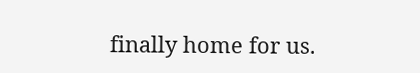finally home for us.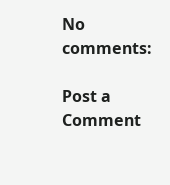No comments:

Post a Comment